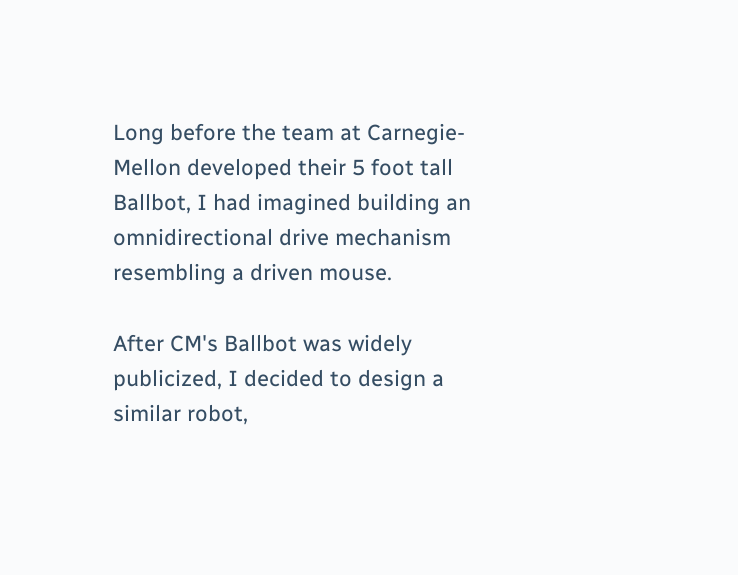Long before the team at Carnegie-Mellon developed their 5 foot tall Ballbot, I had imagined building an omnidirectional drive mechanism resembling a driven mouse.

After CM's Ballbot was widely publicized, I decided to design a similar robot,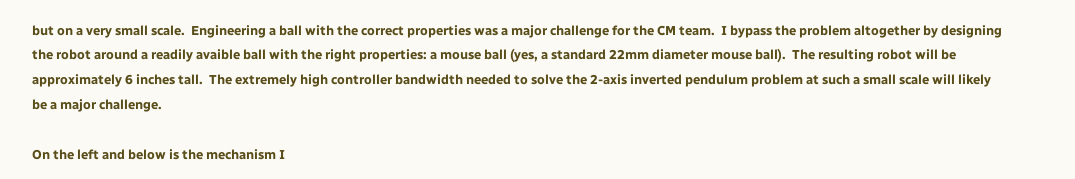but on a very small scale.  Engineering a ball with the correct properties was a major challenge for the CM team.  I bypass the problem altogether by designing the robot around a readily avaible ball with the right properties: a mouse ball (yes, a standard 22mm diameter mouse ball).  The resulting robot will be approximately 6 inches tall.  The extremely high controller bandwidth needed to solve the 2-axis inverted pendulum problem at such a small scale will likely be a major challenge.

On the left and below is the mechanism I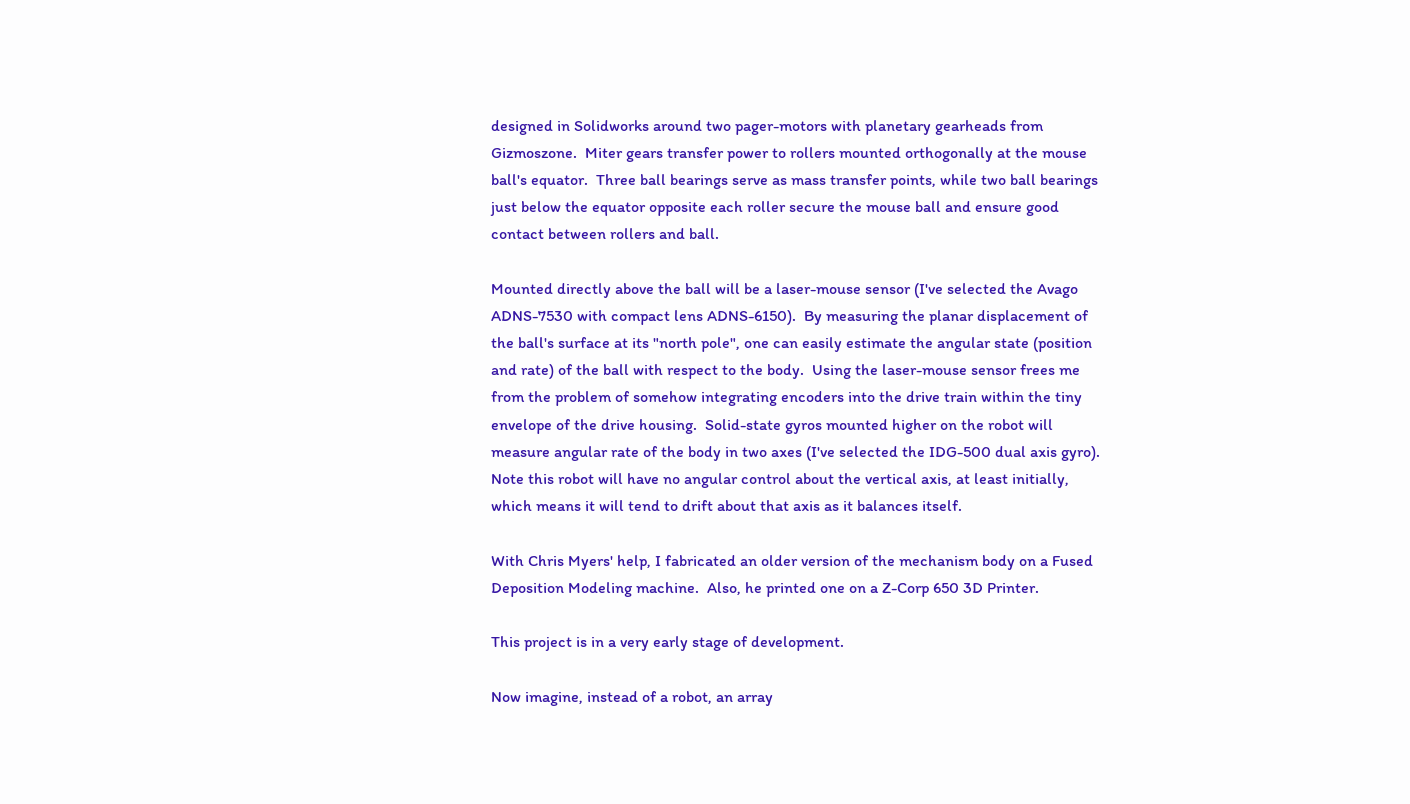designed in Solidworks around two pager-motors with planetary gearheads from Gizmoszone.  Miter gears transfer power to rollers mounted orthogonally at the mouse ball's equator.  Three ball bearings serve as mass transfer points, while two ball bearings just below the equator opposite each roller secure the mouse ball and ensure good contact between rollers and ball.

Mounted directly above the ball will be a laser-mouse sensor (I've selected the Avago ADNS-7530 with compact lens ADNS-6150).  By measuring the planar displacement of the ball's surface at its "north pole", one can easily estimate the angular state (position and rate) of the ball with respect to the body.  Using the laser-mouse sensor frees me from the problem of somehow integrating encoders into the drive train within the tiny envelope of the drive housing.  Solid-state gyros mounted higher on the robot will measure angular rate of the body in two axes (I've selected the IDG-500 dual axis gyro).  Note this robot will have no angular control about the vertical axis, at least initially, which means it will tend to drift about that axis as it balances itself.

With Chris Myers' help, I fabricated an older version of the mechanism body on a Fused Deposition Modeling machine.  Also, he printed one on a Z-Corp 650 3D Printer.

This project is in a very early stage of development.

Now imagine, instead of a robot, an array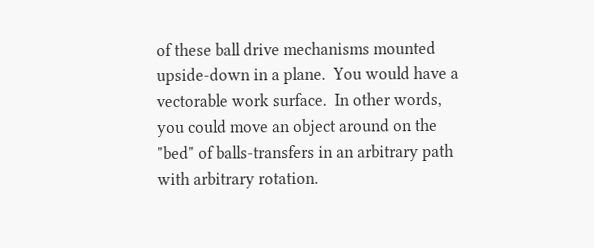of these ball drive mechanisms mounted upside-down in a plane.  You would have a vectorable work surface.  In other words, you could move an object around on the "bed" of balls-transfers in an arbitrary path with arbitrary rotation.